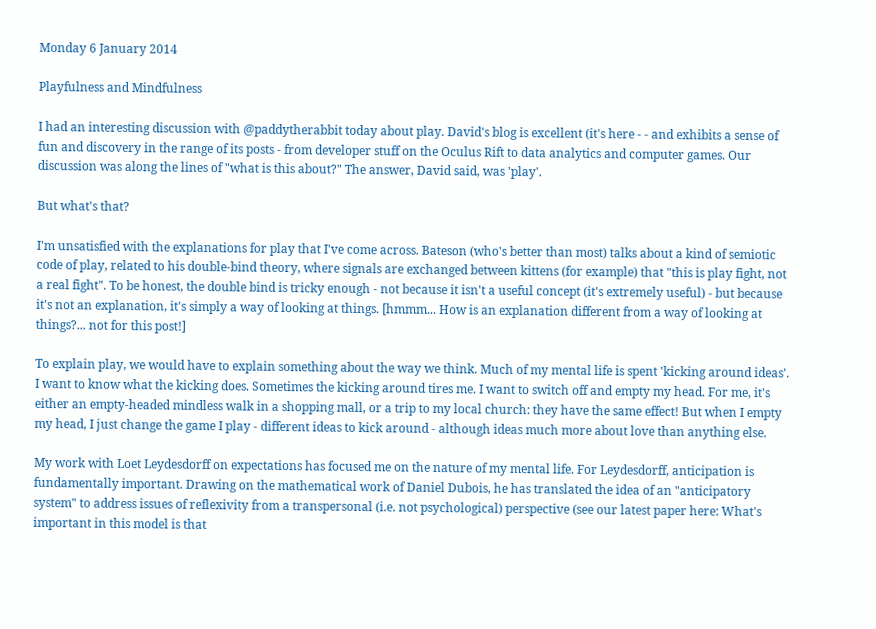Monday 6 January 2014

Playfulness and Mindfulness

I had an interesting discussion with @paddytherabbit today about play. David's blog is excellent (it's here - - and exhibits a sense of fun and discovery in the range of its posts - from developer stuff on the Oculus Rift to data analytics and computer games. Our discussion was along the lines of "what is this about?" The answer, David said, was 'play'.

But what's that?

I'm unsatisfied with the explanations for play that I've come across. Bateson (who's better than most) talks about a kind of semiotic code of play, related to his double-bind theory, where signals are exchanged between kittens (for example) that "this is play fight, not a real fight". To be honest, the double bind is tricky enough - not because it isn't a useful concept (it's extremely useful) - but because it's not an explanation, it's simply a way of looking at things. [hmmm... How is an explanation different from a way of looking at things?... not for this post!]

To explain play, we would have to explain something about the way we think. Much of my mental life is spent 'kicking around ideas'. I want to know what the kicking does. Sometimes the kicking around tires me. I want to switch off and empty my head. For me, it's either an empty-headed mindless walk in a shopping mall, or a trip to my local church: they have the same effect! But when I empty my head, I just change the game I play - different ideas to kick around - although ideas much more about love than anything else.

My work with Loet Leydesdorff on expectations has focused me on the nature of my mental life. For Leydesdorff, anticipation is fundamentally important. Drawing on the mathematical work of Daniel Dubois, he has translated the idea of an "anticipatory system" to address issues of reflexivity from a transpersonal (i.e. not psychological) perspective (see our latest paper here: What's important in this model is that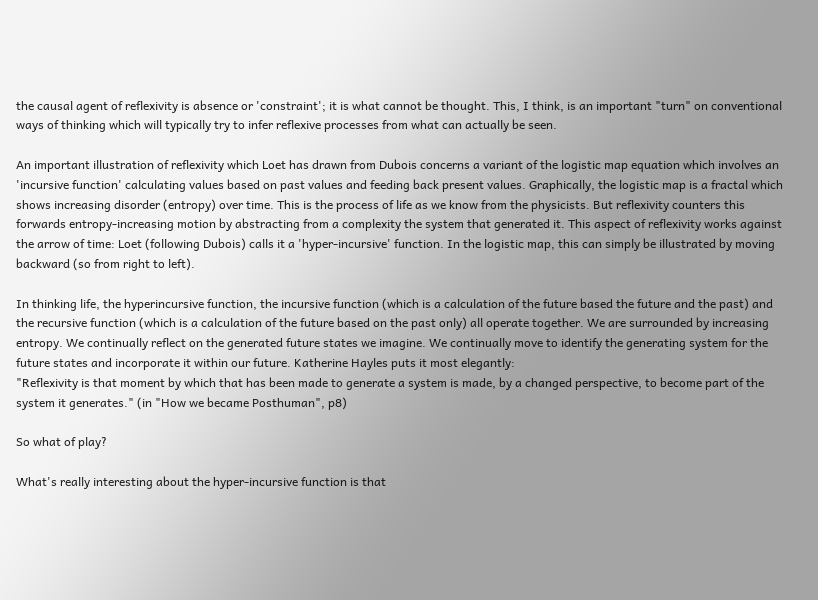the causal agent of reflexivity is absence or 'constraint'; it is what cannot be thought. This, I think, is an important "turn" on conventional ways of thinking which will typically try to infer reflexive processes from what can actually be seen.

An important illustration of reflexivity which Loet has drawn from Dubois concerns a variant of the logistic map equation which involves an 'incursive function' calculating values based on past values and feeding back present values. Graphically, the logistic map is a fractal which shows increasing disorder (entropy) over time. This is the process of life as we know from the physicists. But reflexivity counters this forwards entropy-increasing motion by abstracting from a complexity the system that generated it. This aspect of reflexivity works against the arrow of time: Loet (following Dubois) calls it a 'hyper-incursive' function. In the logistic map, this can simply be illustrated by moving backward (so from right to left).

In thinking life, the hyperincursive function, the incursive function (which is a calculation of the future based the future and the past) and the recursive function (which is a calculation of the future based on the past only) all operate together. We are surrounded by increasing entropy. We continually reflect on the generated future states we imagine. We continually move to identify the generating system for the future states and incorporate it within our future. Katherine Hayles puts it most elegantly:
"Reflexivity is that moment by which that has been made to generate a system is made, by a changed perspective, to become part of the system it generates." (in "How we became Posthuman", p8)

So what of play?

What's really interesting about the hyper-incursive function is that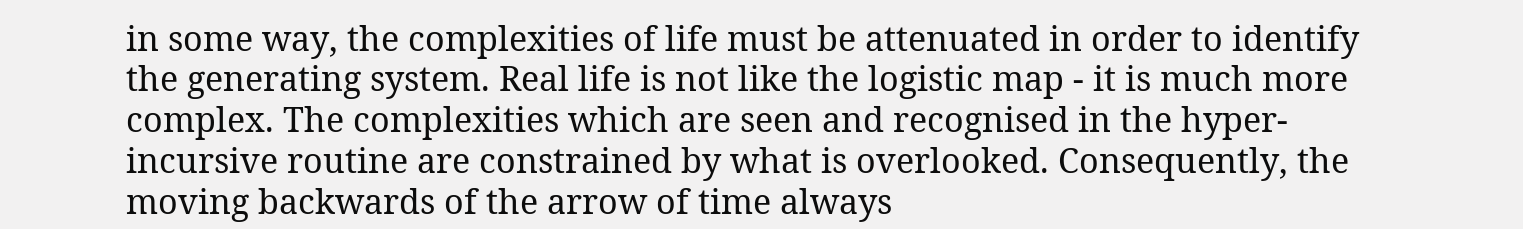in some way, the complexities of life must be attenuated in order to identify the generating system. Real life is not like the logistic map - it is much more complex. The complexities which are seen and recognised in the hyper-incursive routine are constrained by what is overlooked. Consequently, the moving backwards of the arrow of time always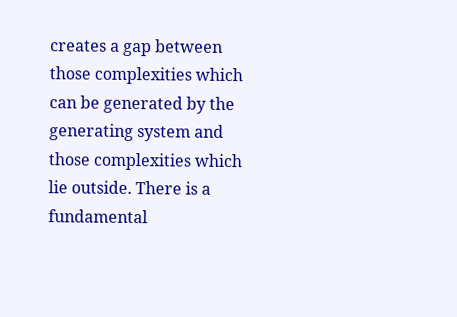creates a gap between those complexities which can be generated by the generating system and those complexities which lie outside. There is a fundamental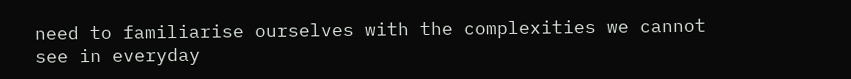need to familiarise ourselves with the complexities we cannot see in everyday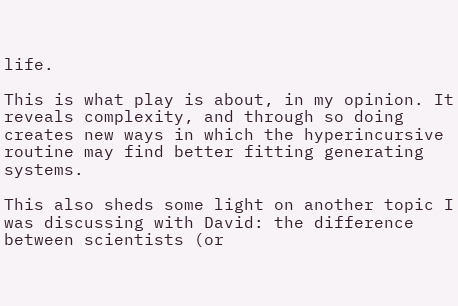life.

This is what play is about, in my opinion. It reveals complexity, and through so doing creates new ways in which the hyperincursive routine may find better fitting generating systems.

This also sheds some light on another topic I was discussing with David: the difference between scientists (or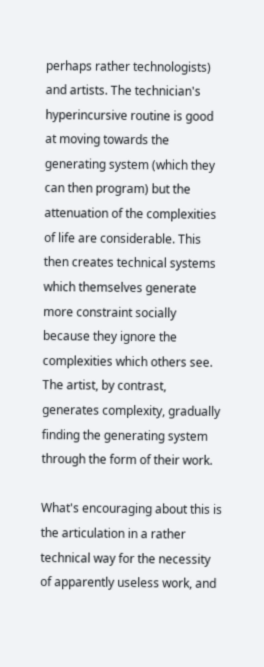perhaps rather technologists) and artists. The technician's hyperincursive routine is good at moving towards the generating system (which they can then program) but the attenuation of the complexities of life are considerable. This then creates technical systems which themselves generate more constraint socially because they ignore the complexities which others see. The artist, by contrast, generates complexity, gradually finding the generating system through the form of their work.

What's encouraging about this is the articulation in a rather technical way for the necessity of apparently useless work, and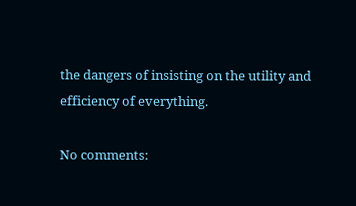the dangers of insisting on the utility and efficiency of everything.

No comments: